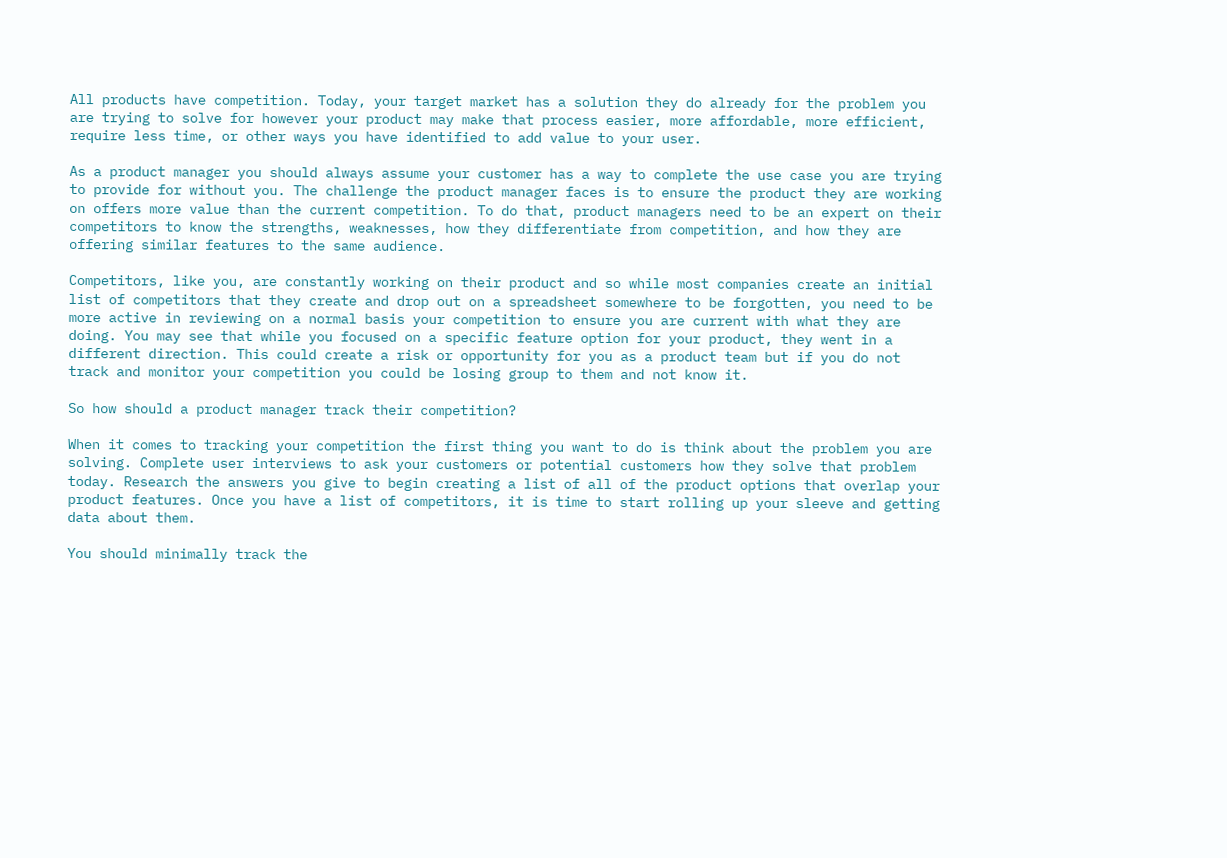All products have competition. Today, your target market has a solution they do already for the problem you are trying to solve for however your product may make that process easier, more affordable, more efficient, require less time, or other ways you have identified to add value to your user.

As a product manager you should always assume your customer has a way to complete the use case you are trying to provide for without you. The challenge the product manager faces is to ensure the product they are working on offers more value than the current competition. To do that, product managers need to be an expert on their competitors to know the strengths, weaknesses, how they differentiate from competition, and how they are offering similar features to the same audience.

Competitors, like you, are constantly working on their product and so while most companies create an initial list of competitors that they create and drop out on a spreadsheet somewhere to be forgotten, you need to be more active in reviewing on a normal basis your competition to ensure you are current with what they are doing. You may see that while you focused on a specific feature option for your product, they went in a different direction. This could create a risk or opportunity for you as a product team but if you do not track and monitor your competition you could be losing group to them and not know it.

So how should a product manager track their competition?

When it comes to tracking your competition the first thing you want to do is think about the problem you are solving. Complete user interviews to ask your customers or potential customers how they solve that problem today. Research the answers you give to begin creating a list of all of the product options that overlap your product features. Once you have a list of competitors, it is time to start rolling up your sleeve and getting data about them.

You should minimally track the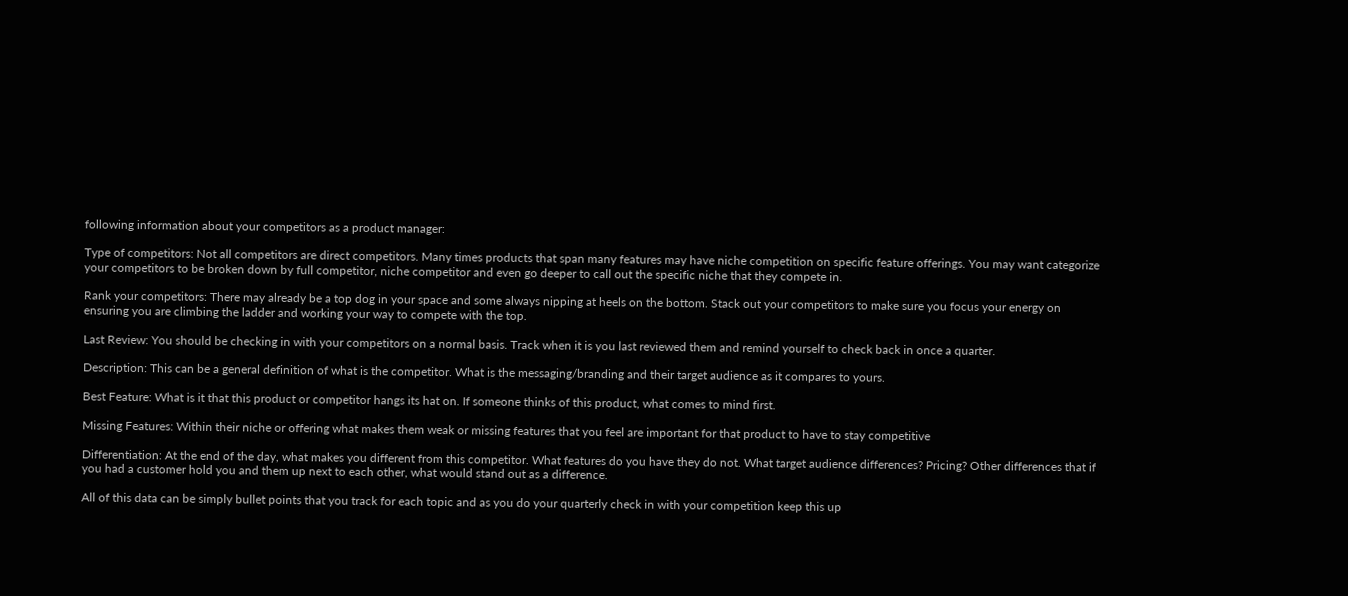following information about your competitors as a product manager:

Type of competitors: Not all competitors are direct competitors. Many times products that span many features may have niche competition on specific feature offerings. You may want categorize your competitors to be broken down by full competitor, niche competitor and even go deeper to call out the specific niche that they compete in.

Rank your competitors: There may already be a top dog in your space and some always nipping at heels on the bottom. Stack out your competitors to make sure you focus your energy on ensuring you are climbing the ladder and working your way to compete with the top.

Last Review: You should be checking in with your competitors on a normal basis. Track when it is you last reviewed them and remind yourself to check back in once a quarter.

Description: This can be a general definition of what is the competitor. What is the messaging/branding and their target audience as it compares to yours.

Best Feature: What is it that this product or competitor hangs its hat on. If someone thinks of this product, what comes to mind first.

Missing Features: Within their niche or offering what makes them weak or missing features that you feel are important for that product to have to stay competitive

Differentiation: At the end of the day, what makes you different from this competitor. What features do you have they do not. What target audience differences? Pricing? Other differences that if you had a customer hold you and them up next to each other, what would stand out as a difference.

All of this data can be simply bullet points that you track for each topic and as you do your quarterly check in with your competition keep this up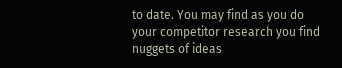to date. You may find as you do your competitor research you find nuggets of ideas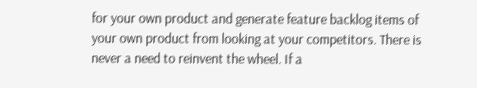for your own product and generate feature backlog items of your own product from looking at your competitors. There is never a need to reinvent the wheel. If a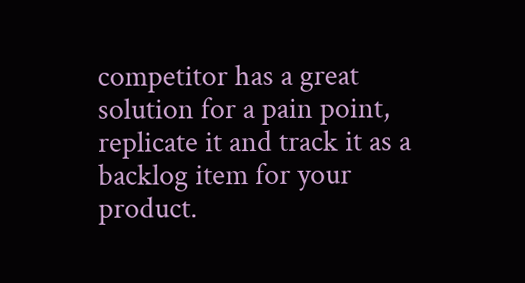competitor has a great solution for a pain point, replicate it and track it as a backlog item for your product.